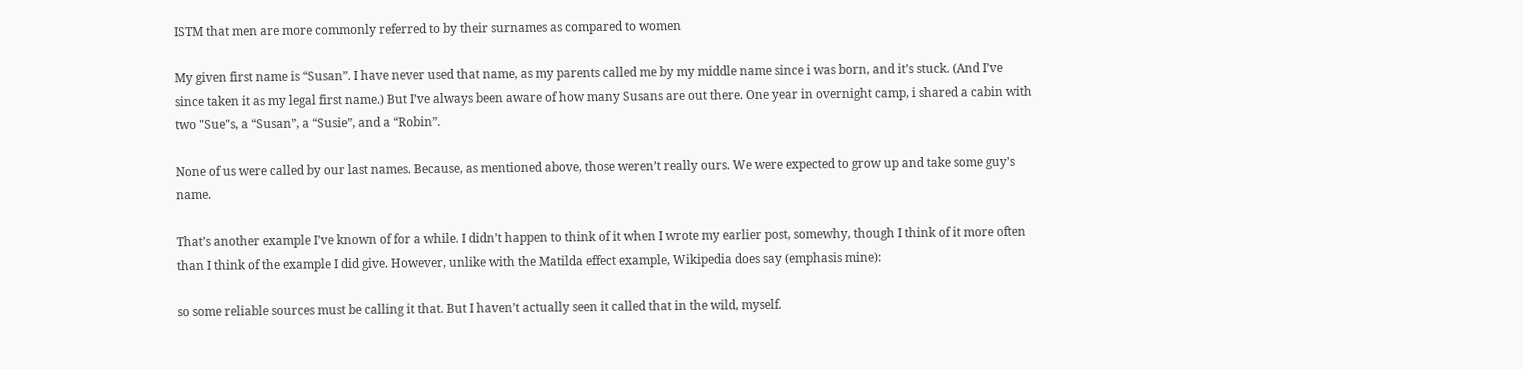ISTM that men are more commonly referred to by their surnames as compared to women

My given first name is “Susan”. I have never used that name, as my parents called me by my middle name since i was born, and it’s stuck. (And I’ve since taken it as my legal first name.) But I’ve always been aware of how many Susans are out there. One year in overnight camp, i shared a cabin with two "Sue"s, a “Susan”, a “Susie”, and a “Robin”.

None of us were called by our last names. Because, as mentioned above, those weren’t really ours. We were expected to grow up and take some guy’s name.

That’s another example I’ve known of for a while. I didn’t happen to think of it when I wrote my earlier post, somewhy, though I think of it more often than I think of the example I did give. However, unlike with the Matilda effect example, Wikipedia does say (emphasis mine):

so some reliable sources must be calling it that. But I haven’t actually seen it called that in the wild, myself.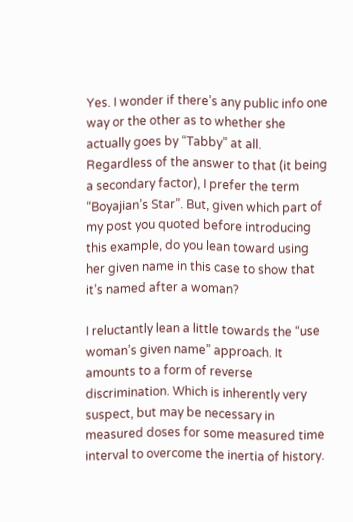Yes. I wonder if there’s any public info one way or the other as to whether she actually goes by “Tabby” at all. Regardless of the answer to that (it being a secondary factor), I prefer the term “Boyajian’s Star”. But, given which part of my post you quoted before introducing this example, do you lean toward using her given name in this case to show that it’s named after a woman?

I reluctantly lean a little towards the “use woman’s given name” approach. It amounts to a form of reverse discrimination. Which is inherently very suspect, but may be necessary in measured doses for some measured time interval to overcome the inertia of history.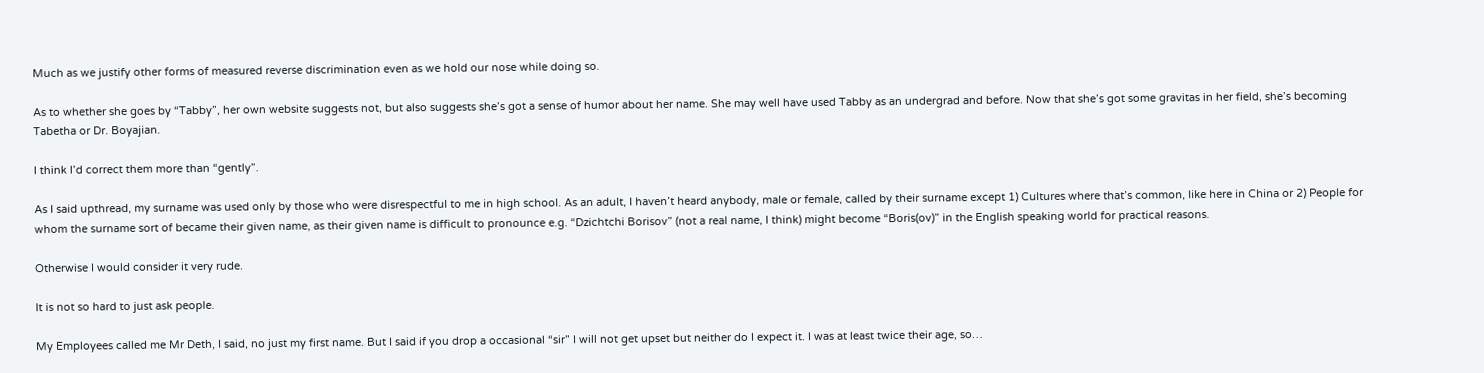Much as we justify other forms of measured reverse discrimination even as we hold our nose while doing so.

As to whether she goes by “Tabby”, her own website suggests not, but also suggests she’s got a sense of humor about her name. She may well have used Tabby as an undergrad and before. Now that she’s got some gravitas in her field, she’s becoming Tabetha or Dr. Boyajian.

I think I’d correct them more than “gently”.

As I said upthread, my surname was used only by those who were disrespectful to me in high school. As an adult, I haven’t heard anybody, male or female, called by their surname except 1) Cultures where that’s common, like here in China or 2) People for whom the surname sort of became their given name, as their given name is difficult to pronounce e.g. “Dzichtchi Borisov” (not a real name, I think) might become “Boris(ov)” in the English speaking world for practical reasons.

Otherwise I would consider it very rude.

It is not so hard to just ask people.

My Employees called me Mr Deth, I said, no just my first name. But I said if you drop a occasional “sir” I will not get upset but neither do I expect it. I was at least twice their age, so…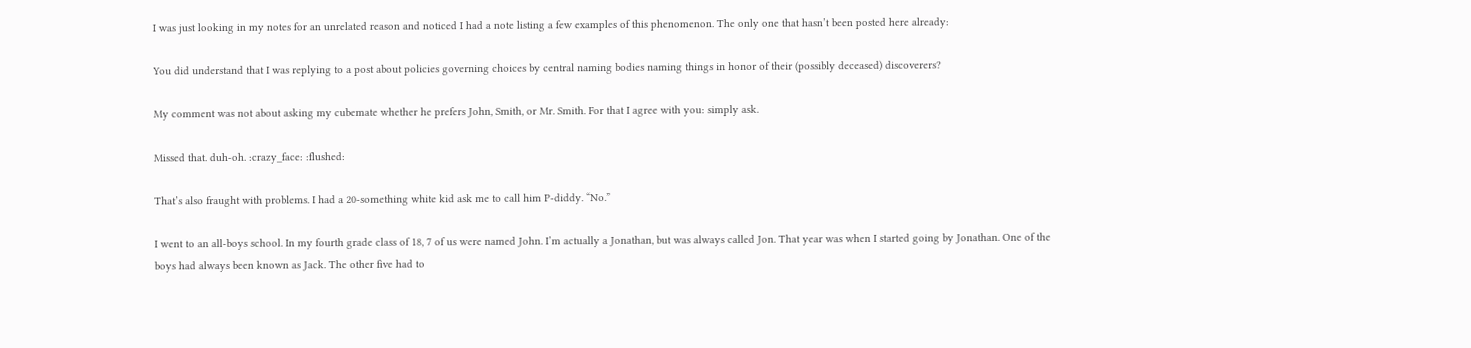I was just looking in my notes for an unrelated reason and noticed I had a note listing a few examples of this phenomenon. The only one that hasn’t been posted here already:

You did understand that I was replying to a post about policies governing choices by central naming bodies naming things in honor of their (possibly deceased) discoverers?

My comment was not about asking my cubemate whether he prefers John, Smith, or Mr. Smith. For that I agree with you: simply ask.

Missed that. duh-oh. :crazy_face: :flushed:

That’s also fraught with problems. I had a 20-something white kid ask me to call him P-diddy. “No.”

I went to an all-boys school. In my fourth grade class of 18, 7 of us were named John. I’m actually a Jonathan, but was always called Jon. That year was when I started going by Jonathan. One of the boys had always been known as Jack. The other five had to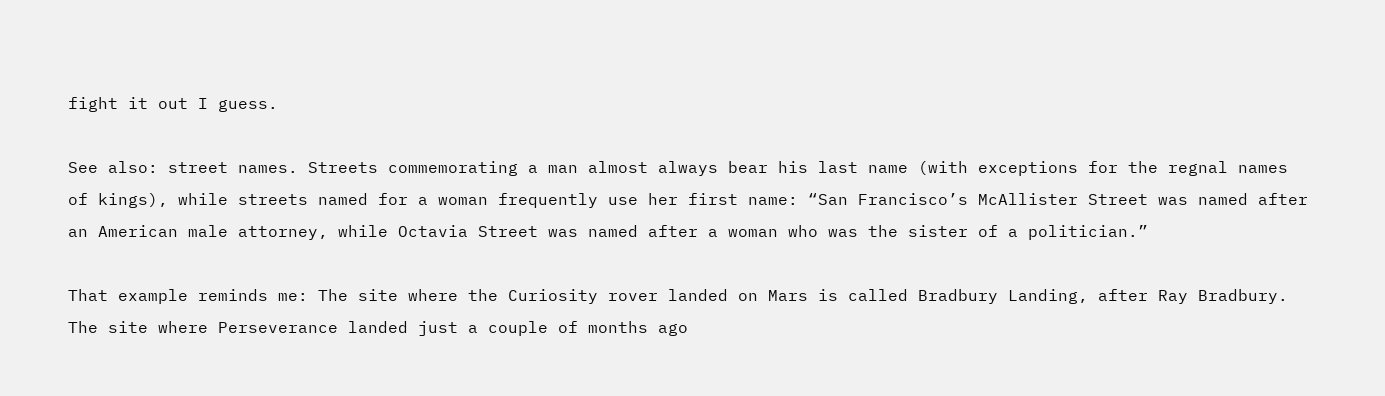fight it out I guess.

See also: street names. Streets commemorating a man almost always bear his last name (with exceptions for the regnal names of kings), while streets named for a woman frequently use her first name: “San Francisco’s McAllister Street was named after an American male attorney, while Octavia Street was named after a woman who was the sister of a politician.”

That example reminds me: The site where the Curiosity rover landed on Mars is called Bradbury Landing, after Ray Bradbury. The site where Perseverance landed just a couple of months ago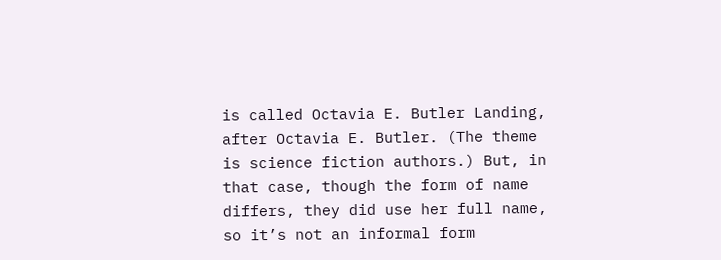is called Octavia E. Butler Landing, after Octavia E. Butler. (The theme is science fiction authors.) But, in that case, though the form of name differs, they did use her full name, so it’s not an informal form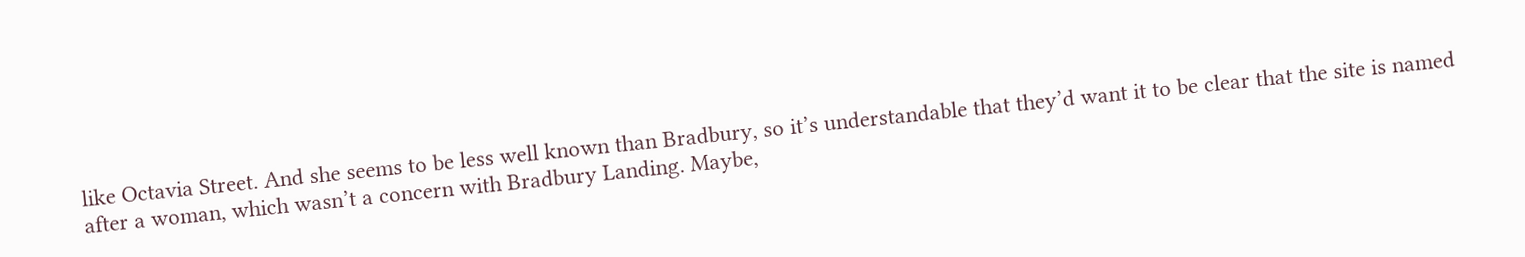like Octavia Street. And she seems to be less well known than Bradbury, so it’s understandable that they’d want it to be clear that the site is named after a woman, which wasn’t a concern with Bradbury Landing. Maybe,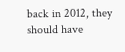back in 2012, they should have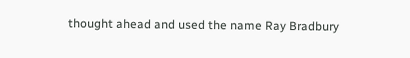thought ahead and used the name Ray Bradbury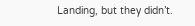Landing, but they didn’t.